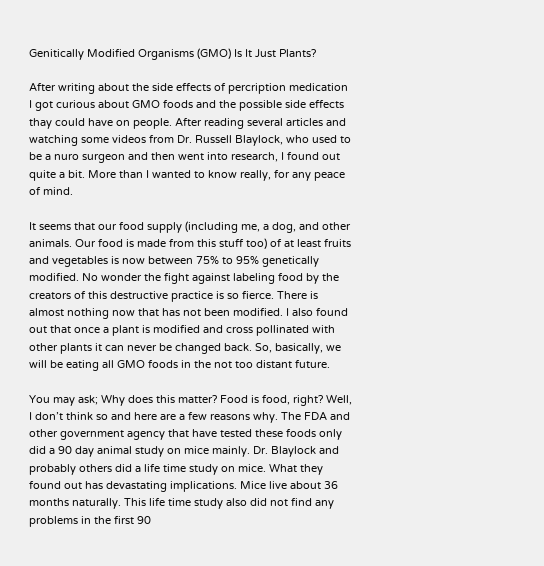Genitically Modified Organisms (GMO) Is It Just Plants?

After writing about the side effects of percription medication I got curious about GMO foods and the possible side effects thay could have on people. After reading several articles and watching some videos from Dr. Russell Blaylock, who used to be a nuro surgeon and then went into research, I found out quite a bit. More than I wanted to know really, for any peace of mind.

It seems that our food supply (including me, a dog, and other animals. Our food is made from this stuff too) of at least fruits and vegetables is now between 75% to 95% genetically modified. No wonder the fight against labeling food by the creators of this destructive practice is so fierce. There is almost nothing now that has not been modified. I also found out that once a plant is modified and cross pollinated with other plants it can never be changed back. So, basically, we will be eating all GMO foods in the not too distant future.

You may ask; Why does this matter? Food is food, right? Well, I don’t think so and here are a few reasons why. The FDA and other government agency that have tested these foods only did a 90 day animal study on mice mainly. Dr. Blaylock and probably others did a life time study on mice. What they found out has devastating implications. Mice live about 36 months naturally. This life time study also did not find any problems in the first 90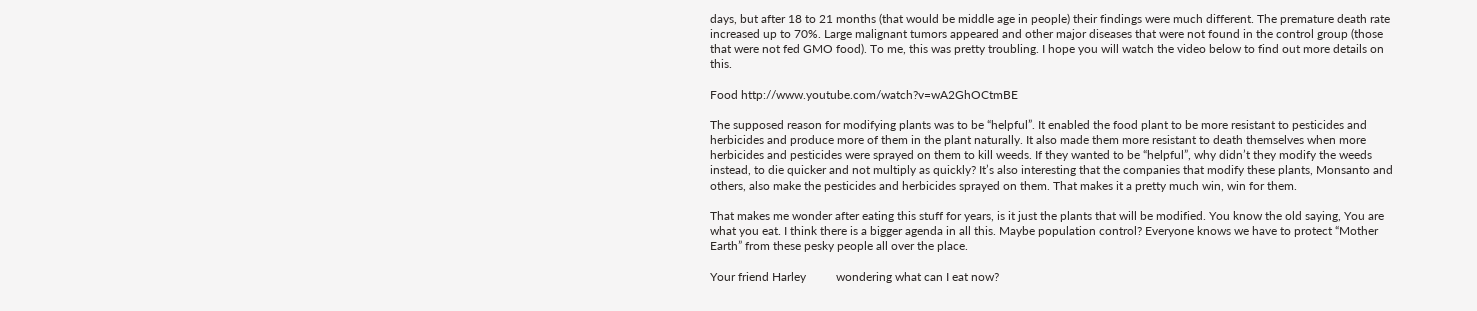days, but after 18 to 21 months (that would be middle age in people) their findings were much different. The premature death rate increased up to 70%. Large malignant tumors appeared and other major diseases that were not found in the control group (those that were not fed GMO food). To me, this was pretty troubling. I hope you will watch the video below to find out more details on this.

Food http://www.youtube.com/watch?v=wA2GhOCtmBE

The supposed reason for modifying plants was to be “helpful”. It enabled the food plant to be more resistant to pesticides and herbicides and produce more of them in the plant naturally. It also made them more resistant to death themselves when more herbicides and pesticides were sprayed on them to kill weeds. If they wanted to be “helpful”, why didn’t they modify the weeds instead, to die quicker and not multiply as quickly? It’s also interesting that the companies that modify these plants, Monsanto and others, also make the pesticides and herbicides sprayed on them. That makes it a pretty much win, win for them.

That makes me wonder after eating this stuff for years, is it just the plants that will be modified. You know the old saying, You are what you eat. I think there is a bigger agenda in all this. Maybe population control? Everyone knows we have to protect “Mother Earth” from these pesky people all over the place.

Your friend Harley          wondering what can I eat now?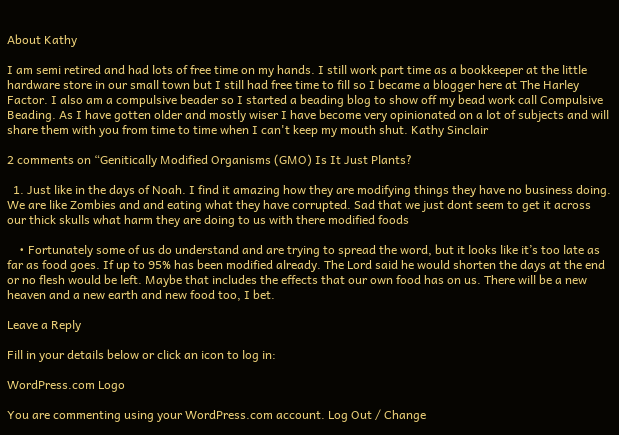About Kathy

I am semi retired and had lots of free time on my hands. I still work part time as a bookkeeper at the little hardware store in our small town but I still had free time to fill so I became a blogger here at The Harley Factor. I also am a compulsive beader so I started a beading blog to show off my bead work call Compulsive Beading. As I have gotten older and mostly wiser I have become very opinionated on a lot of subjects and will share them with you from time to time when I can't keep my mouth shut. Kathy Sinclair

2 comments on “Genitically Modified Organisms (GMO) Is It Just Plants?

  1. Just like in the days of Noah. I find it amazing how they are modifying things they have no business doing. We are like Zombies and and eating what they have corrupted. Sad that we just dont seem to get it across our thick skulls what harm they are doing to us with there modified foods

    • Fortunately some of us do understand and are trying to spread the word, but it looks like it’s too late as far as food goes. If up to 95% has been modified already. The Lord said he would shorten the days at the end or no flesh would be left. Maybe that includes the effects that our own food has on us. There will be a new heaven and a new earth and new food too, I bet.

Leave a Reply

Fill in your details below or click an icon to log in:

WordPress.com Logo

You are commenting using your WordPress.com account. Log Out / Change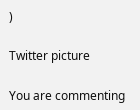)

Twitter picture

You are commenting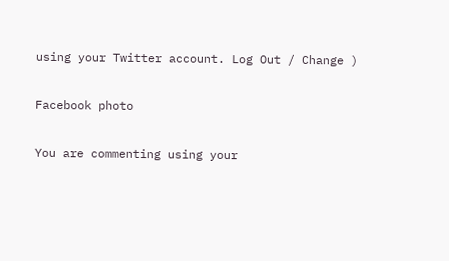using your Twitter account. Log Out / Change )

Facebook photo

You are commenting using your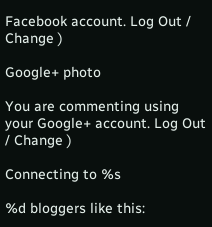Facebook account. Log Out / Change )

Google+ photo

You are commenting using your Google+ account. Log Out / Change )

Connecting to %s

%d bloggers like this: